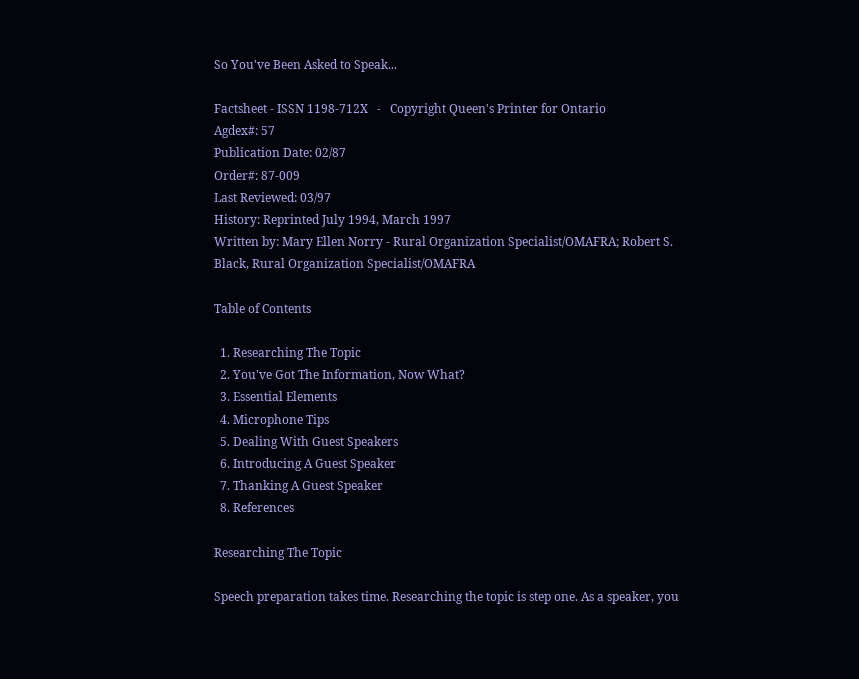So You've Been Asked to Speak...

Factsheet - ISSN 1198-712X   -   Copyright Queen's Printer for Ontario
Agdex#: 57
Publication Date: 02/87
Order#: 87-009
Last Reviewed: 03/97
History: Reprinted July 1994, March 1997
Written by: Mary Ellen Norry - Rural Organization Specialist/OMAFRA; Robert S. Black, Rural Organization Specialist/OMAFRA

Table of Contents

  1. Researching The Topic
  2. You've Got The Information, Now What?
  3. Essential Elements
  4. Microphone Tips
  5. Dealing With Guest Speakers
  6. Introducing A Guest Speaker
  7. Thanking A Guest Speaker
  8. References

Researching The Topic

Speech preparation takes time. Researching the topic is step one. As a speaker, you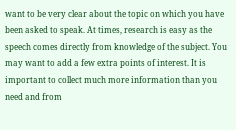want to be very clear about the topic on which you have been asked to speak. At times, research is easy as the speech comes directly from knowledge of the subject. You may want to add a few extra points of interest. It is important to collect much more information than you need and from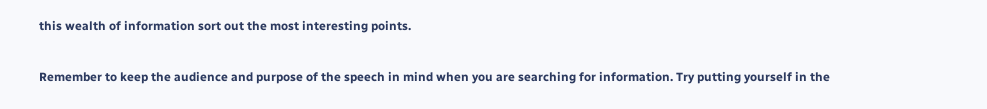this wealth of information sort out the most interesting points.

Remember to keep the audience and purpose of the speech in mind when you are searching for information. Try putting yourself in the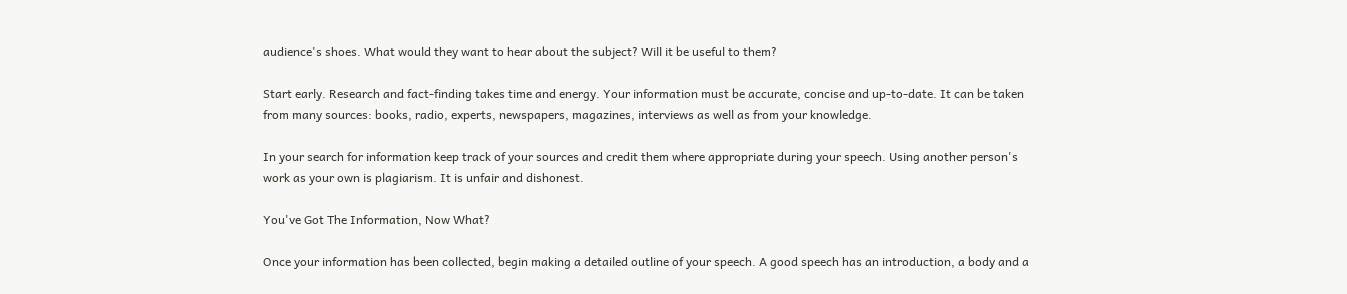audience's shoes. What would they want to hear about the subject? Will it be useful to them?

Start early. Research and fact-finding takes time and energy. Your information must be accurate, concise and up-to-date. It can be taken from many sources: books, radio, experts, newspapers, magazines, interviews as well as from your knowledge.

In your search for information keep track of your sources and credit them where appropriate during your speech. Using another person's work as your own is plagiarism. It is unfair and dishonest.

You've Got The Information, Now What?

Once your information has been collected, begin making a detailed outline of your speech. A good speech has an introduction, a body and a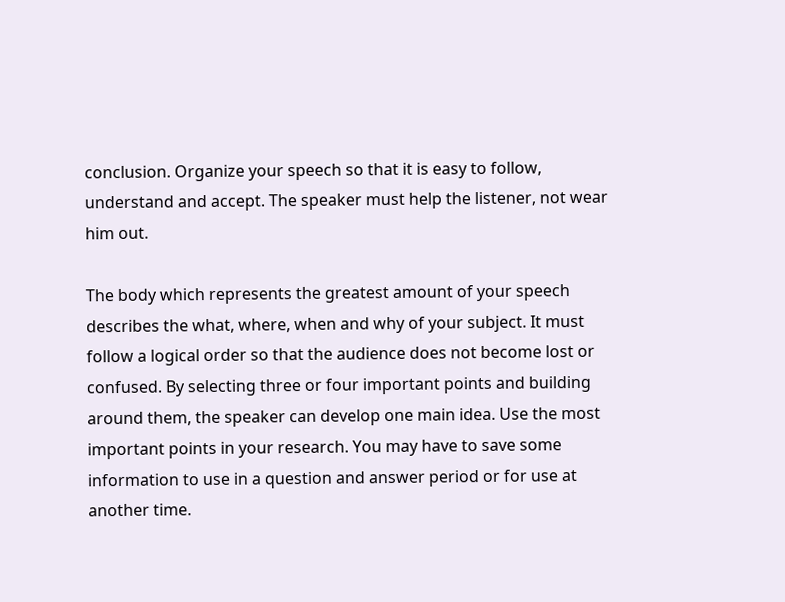conclusion. Organize your speech so that it is easy to follow, understand and accept. The speaker must help the listener, not wear him out.

The body which represents the greatest amount of your speech describes the what, where, when and why of your subject. It must follow a logical order so that the audience does not become lost or confused. By selecting three or four important points and building around them, the speaker can develop one main idea. Use the most important points in your research. You may have to save some information to use in a question and answer period or for use at another time.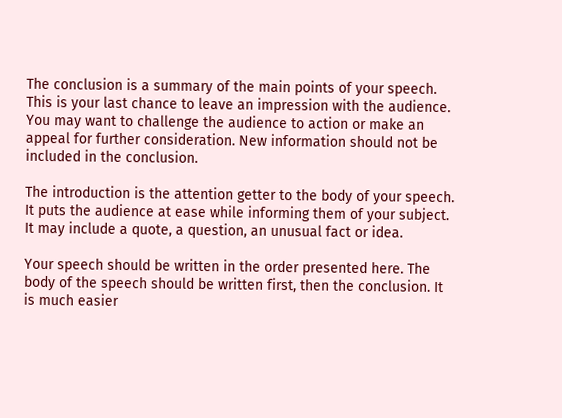The conclusion is a summary of the main points of your speech. This is your last chance to leave an impression with the audience. You may want to challenge the audience to action or make an appeal for further consideration. New information should not be included in the conclusion.

The introduction is the attention getter to the body of your speech. It puts the audience at ease while informing them of your subject. It may include a quote, a question, an unusual fact or idea.

Your speech should be written in the order presented here. The body of the speech should be written first, then the conclusion. It is much easier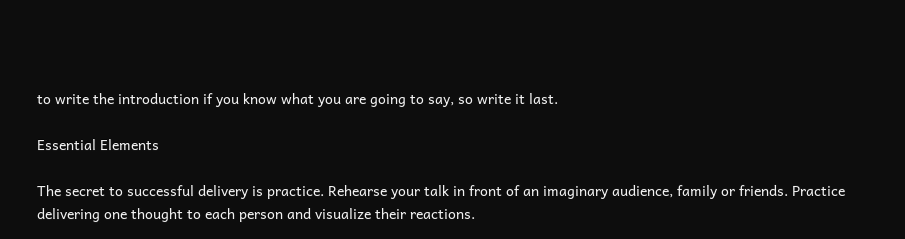to write the introduction if you know what you are going to say, so write it last.

Essential Elements

The secret to successful delivery is practice. Rehearse your talk in front of an imaginary audience, family or friends. Practice delivering one thought to each person and visualize their reactions.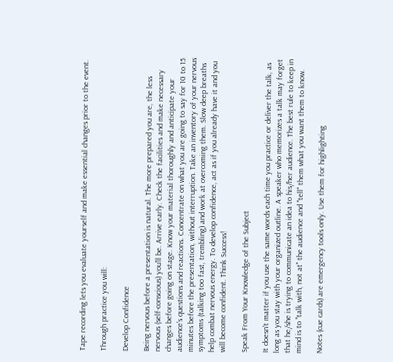Tape recording lets you evaluate yourself and make essential changes prior to the event.

Through practice you will:

Develop Confidence

Being nervous before a presentation is natural. The more prepared you are, the less nervous (self-conscious) you'll be. Arrive early. Check the facilities and make necessary changes before going on stage. Know your material thoroughly and anticipate your audience's questions and reactions. Concentrate on what you are going to say for 10 to 15 minutes before the presentation, without interruption. Take an inventory of your nervous symptoms (talking too fast, trembling) and work at overcoming them. Slow deep breaths help combat nervous energy. To develop confidence, act as if you already have it and you will become confident. Think Success!

Speak From Your Knowledge of the Subject

It doesn't matter if you use the same words each time you practice or deliver the talk, as long as you stay with your organized outline. A speaker who memorizes a talk may forget that he/she is trying to communicate an idea to his/her audience. The best rule to keep in mind is to "talk with, not at" the audience and "tell" them what you want them to know.

Notes (cue cards) are emergency tools only. Use them for highlighting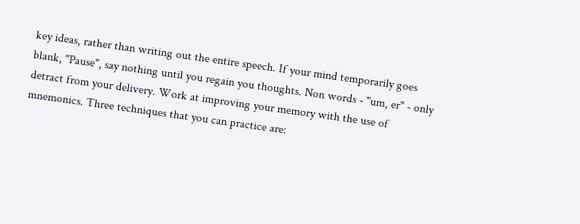key ideas, rather than writing out the entire speech. If your mind temporarily goes blank, "Pause", say nothing until you regain you thoughts. Non words - "um, er" - only detract from your delivery. Work at improving your memory with the use of mnemonics. Three techniques that you can practice are: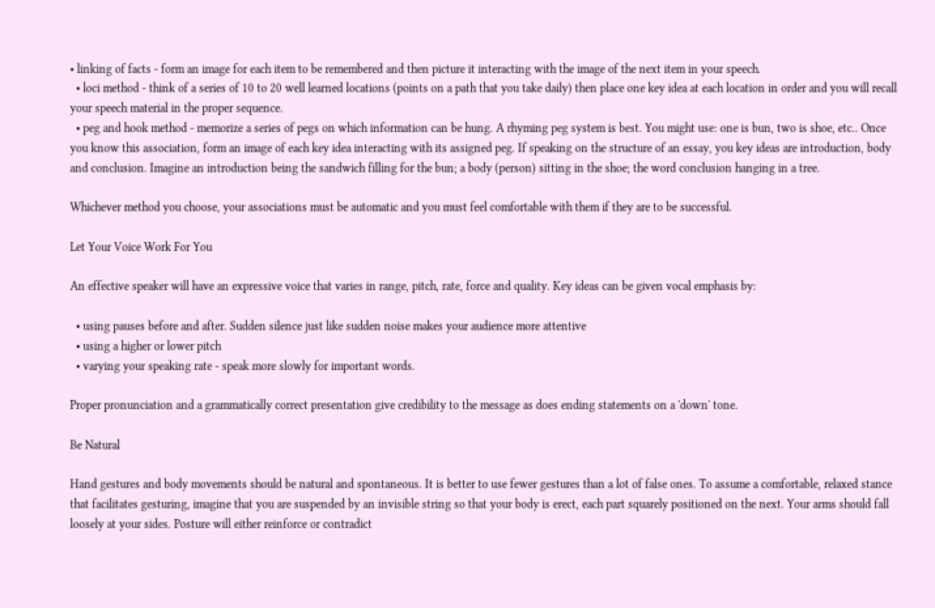• linking of facts - form an image for each item to be remembered and then picture it interacting with the image of the next item in your speech.
  • loci method - think of a series of 10 to 20 well learned locations (points on a path that you take daily) then place one key idea at each location in order and you will recall your speech material in the proper sequence.
  • peg and hook method - memorize a series of pegs on which information can be hung. A rhyming peg system is best. You might use: one is bun, two is shoe, etc.. Once you know this association, form an image of each key idea interacting with its assigned peg. If speaking on the structure of an essay, you key ideas are introduction, body and conclusion. Imagine an introduction being the sandwich filling for the bun; a body (person) sitting in the shoe; the word conclusion hanging in a tree.

Whichever method you choose, your associations must be automatic and you must feel comfortable with them if they are to be successful.

Let Your Voice Work For You

An effective speaker will have an expressive voice that varies in range, pitch, rate, force and quality. Key ideas can be given vocal emphasis by:

  • using pauses before and after. Sudden silence just like sudden noise makes your audience more attentive
  • using a higher or lower pitch
  • varying your speaking rate - speak more slowly for important words.

Proper pronunciation and a grammatically correct presentation give credibility to the message as does ending statements on a 'down' tone.

Be Natural

Hand gestures and body movements should be natural and spontaneous. It is better to use fewer gestures than a lot of false ones. To assume a comfortable, relaxed stance that facilitates gesturing, imagine that you are suspended by an invisible string so that your body is erect, each part squarely positioned on the next. Your arms should fall loosely at your sides. Posture will either reinforce or contradict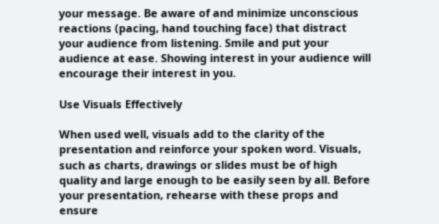your message. Be aware of and minimize unconscious reactions (pacing, hand touching face) that distract your audience from listening. Smile and put your audience at ease. Showing interest in your audience will encourage their interest in you.

Use Visuals Effectively

When used well, visuals add to the clarity of the presentation and reinforce your spoken word. Visuals, such as charts, drawings or slides must be of high quality and large enough to be easily seen by all. Before your presentation, rehearse with these props and ensure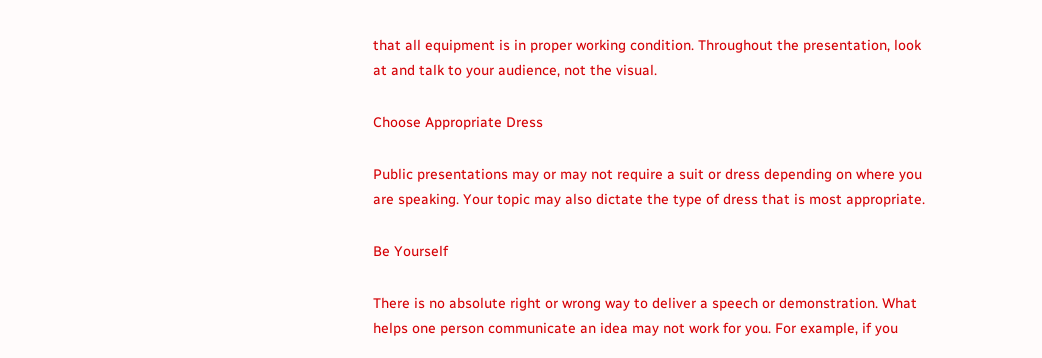that all equipment is in proper working condition. Throughout the presentation, look at and talk to your audience, not the visual.

Choose Appropriate Dress

Public presentations may or may not require a suit or dress depending on where you are speaking. Your topic may also dictate the type of dress that is most appropriate.

Be Yourself

There is no absolute right or wrong way to deliver a speech or demonstration. What helps one person communicate an idea may not work for you. For example, if you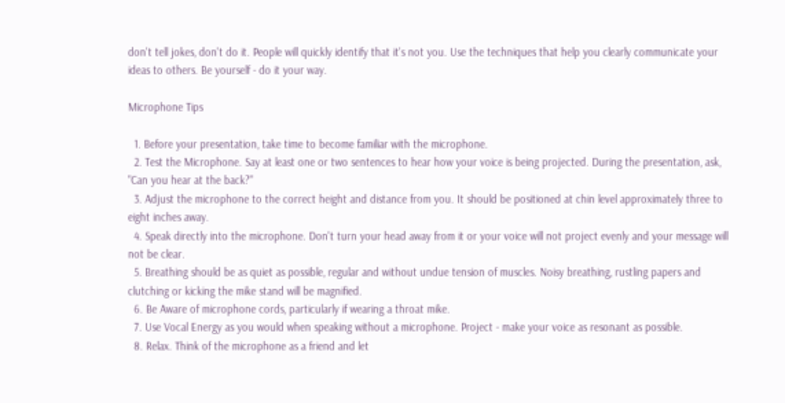don't tell jokes, don't do it. People will quickly identify that it's not you. Use the techniques that help you clearly communicate your ideas to others. Be yourself - do it your way.

Microphone Tips

  1. Before your presentation, take time to become familiar with the microphone.
  2. Test the Microphone. Say at least one or two sentences to hear how your voice is being projected. During the presentation, ask, "Can you hear at the back?"
  3. Adjust the microphone to the correct height and distance from you. It should be positioned at chin level approximately three to eight inches away.
  4. Speak directly into the microphone. Don't turn your head away from it or your voice will not project evenly and your message will not be clear.
  5. Breathing should be as quiet as possible, regular and without undue tension of muscles. Noisy breathing, rustling papers and clutching or kicking the mike stand will be magnified.
  6. Be Aware of microphone cords, particularly if wearing a throat mike.
  7. Use Vocal Energy as you would when speaking without a microphone. Project - make your voice as resonant as possible.
  8. Relax. Think of the microphone as a friend and let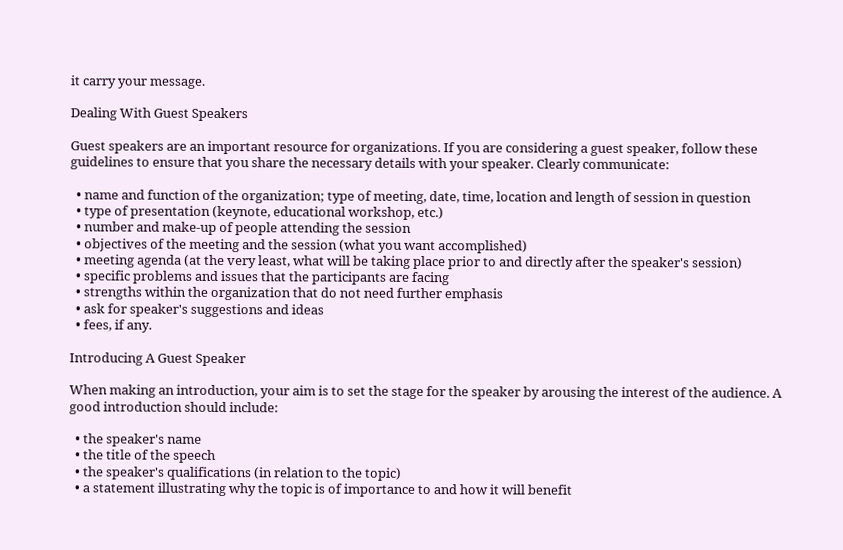it carry your message.

Dealing With Guest Speakers

Guest speakers are an important resource for organizations. If you are considering a guest speaker, follow these guidelines to ensure that you share the necessary details with your speaker. Clearly communicate:

  • name and function of the organization; type of meeting, date, time, location and length of session in question
  • type of presentation (keynote, educational workshop, etc.)
  • number and make-up of people attending the session
  • objectives of the meeting and the session (what you want accomplished)
  • meeting agenda (at the very least, what will be taking place prior to and directly after the speaker's session)
  • specific problems and issues that the participants are facing
  • strengths within the organization that do not need further emphasis
  • ask for speaker's suggestions and ideas
  • fees, if any.

Introducing A Guest Speaker

When making an introduction, your aim is to set the stage for the speaker by arousing the interest of the audience. A good introduction should include:

  • the speaker's name
  • the title of the speech
  • the speaker's qualifications (in relation to the topic)
  • a statement illustrating why the topic is of importance to and how it will benefit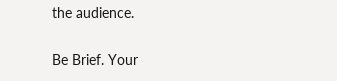the audience.

Be Brief. Your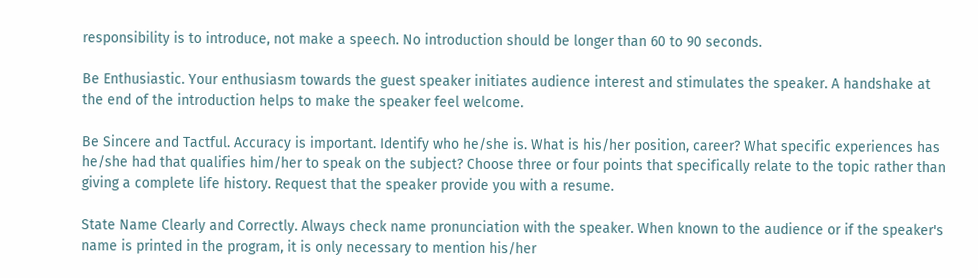responsibility is to introduce, not make a speech. No introduction should be longer than 60 to 90 seconds.

Be Enthusiastic. Your enthusiasm towards the guest speaker initiates audience interest and stimulates the speaker. A handshake at the end of the introduction helps to make the speaker feel welcome.

Be Sincere and Tactful. Accuracy is important. Identify who he/she is. What is his/her position, career? What specific experiences has he/she had that qualifies him/her to speak on the subject? Choose three or four points that specifically relate to the topic rather than giving a complete life history. Request that the speaker provide you with a resume.

State Name Clearly and Correctly. Always check name pronunciation with the speaker. When known to the audience or if the speaker's name is printed in the program, it is only necessary to mention his/her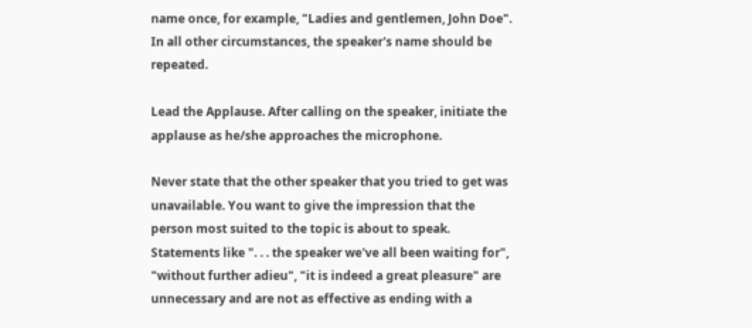name once, for example, "Ladies and gentlemen, John Doe". In all other circumstances, the speaker's name should be repeated.

Lead the Applause. After calling on the speaker, initiate the applause as he/she approaches the microphone.

Never state that the other speaker that you tried to get was unavailable. You want to give the impression that the person most suited to the topic is about to speak. Statements like ". . . the speaker we've all been waiting for", "without further adieu", "it is indeed a great pleasure" are unnecessary and are not as effective as ending with a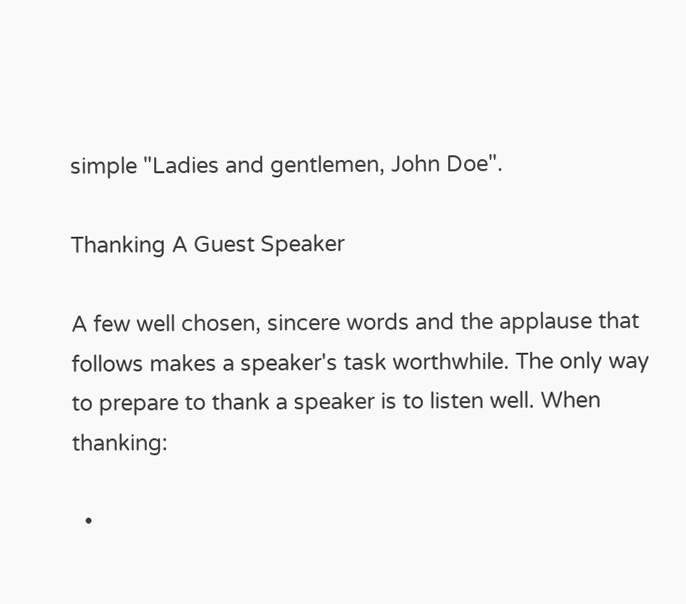simple "Ladies and gentlemen, John Doe".

Thanking A Guest Speaker

A few well chosen, sincere words and the applause that follows makes a speaker's task worthwhile. The only way to prepare to thank a speaker is to listen well. When thanking:

  •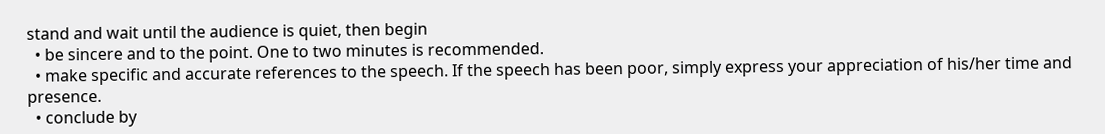stand and wait until the audience is quiet, then begin
  • be sincere and to the point. One to two minutes is recommended.
  • make specific and accurate references to the speech. If the speech has been poor, simply express your appreciation of his/her time and presence.
  • conclude by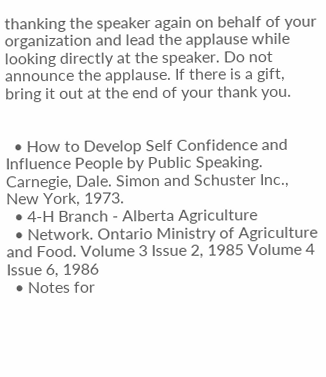thanking the speaker again on behalf of your organization and lead the applause while looking directly at the speaker. Do not announce the applause. If there is a gift, bring it out at the end of your thank you.


  • How to Develop Self Confidence and Influence People by Public Speaking. Carnegie, Dale. Simon and Schuster Inc., New York, 1973.
  • 4-H Branch - Alberta Agriculture
  • Network. Ontario Ministry of Agriculture and Food. Volume 3 Issue 2, 1985 Volume 4 Issue 6, 1986
  • Notes for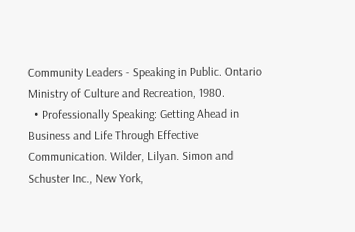Community Leaders - Speaking in Public. Ontario Ministry of Culture and Recreation, 1980.
  • Professionally Speaking: Getting Ahead in Business and Life Through Effective Communication. Wilder, Lilyan. Simon and Schuster Inc., New York,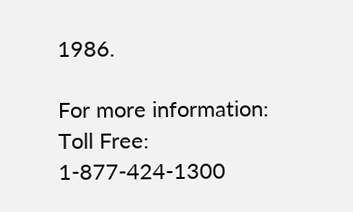1986.

For more information:
Toll Free: 1-877-424-1300